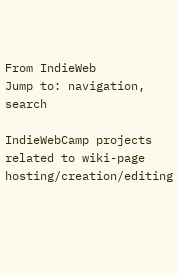From IndieWeb
Jump to: navigation, search

IndieWebCamp projects related to wiki-page hosting/creation/editing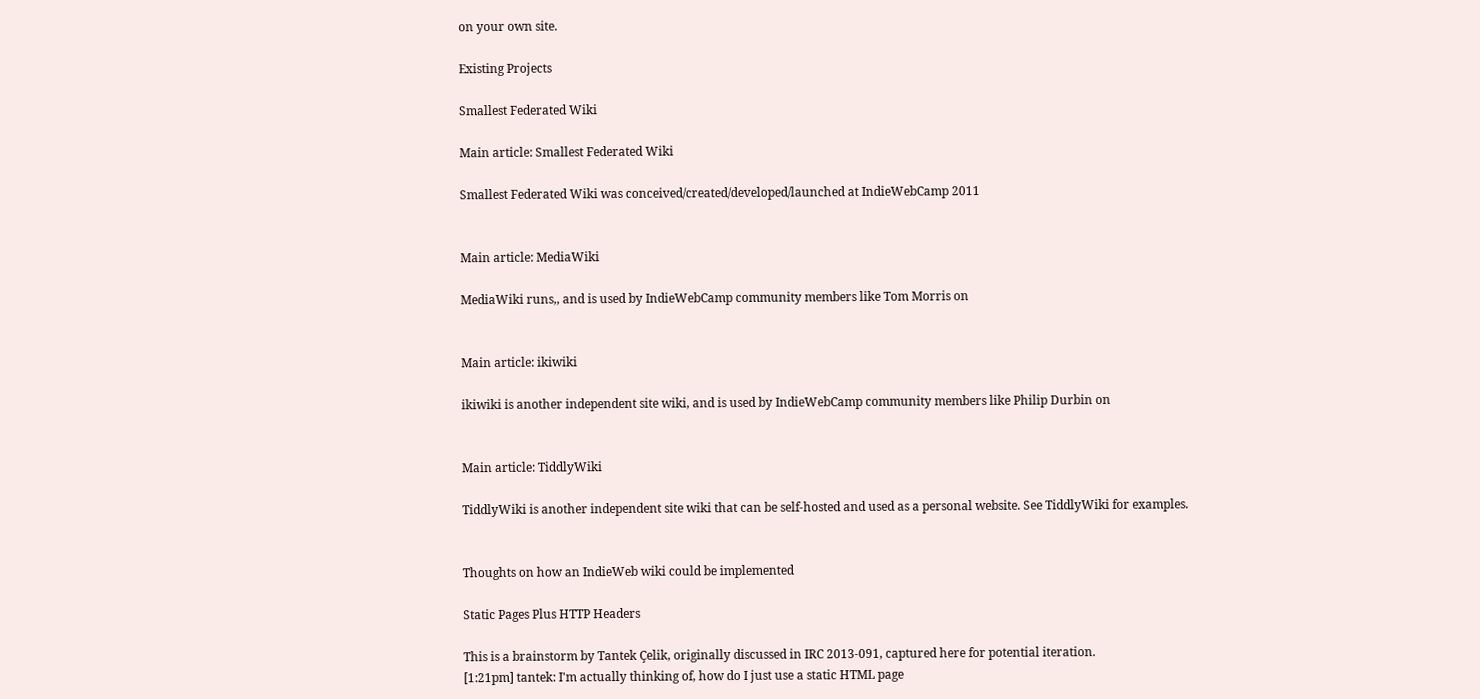on your own site.

Existing Projects

Smallest Federated Wiki

Main article: Smallest Federated Wiki

Smallest Federated Wiki was conceived/created/developed/launched at IndieWebCamp 2011


Main article: MediaWiki

MediaWiki runs,, and is used by IndieWebCamp community members like Tom Morris on


Main article: ikiwiki

ikiwiki is another independent site wiki, and is used by IndieWebCamp community members like Philip Durbin on


Main article: TiddlyWiki

TiddlyWiki is another independent site wiki that can be self-hosted and used as a personal website. See TiddlyWiki for examples.


Thoughts on how an IndieWeb wiki could be implemented

Static Pages Plus HTTP Headers

This is a brainstorm by Tantek Çelik, originally discussed in IRC 2013-091, captured here for potential iteration.
[1:21pm] tantek: I'm actually thinking of, how do I just use a static HTML page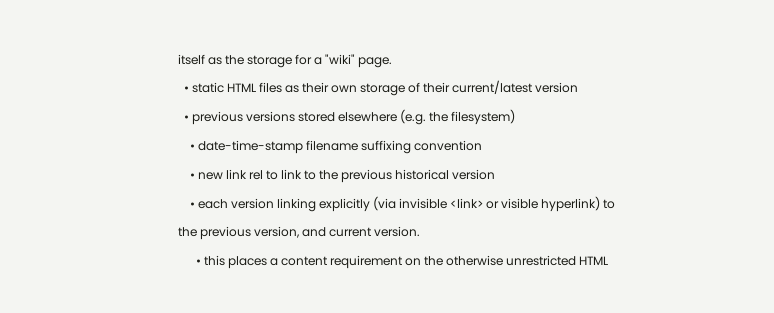itself as the storage for a "wiki" page.
  • static HTML files as their own storage of their current/latest version
  • previous versions stored elsewhere (e.g. the filesystem)
    • date-time-stamp filename suffixing convention
    • new link rel to link to the previous historical version
    • each version linking explicitly (via invisible <link> or visible hyperlink) to the previous version, and current version.
      • this places a content requirement on the otherwise unrestricted HTML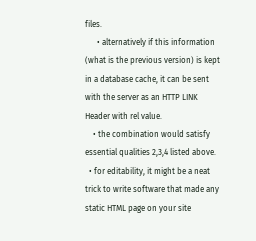files.
      • alternatively if this information (what is the previous version) is kept in a database cache, it can be sent with the server as an HTTP LINK Header with rel value.
    • the combination would satisfy essential qualities 2,3,4 listed above.
  • for editability, it might be a neat trick to write software that made any static HTML page on your site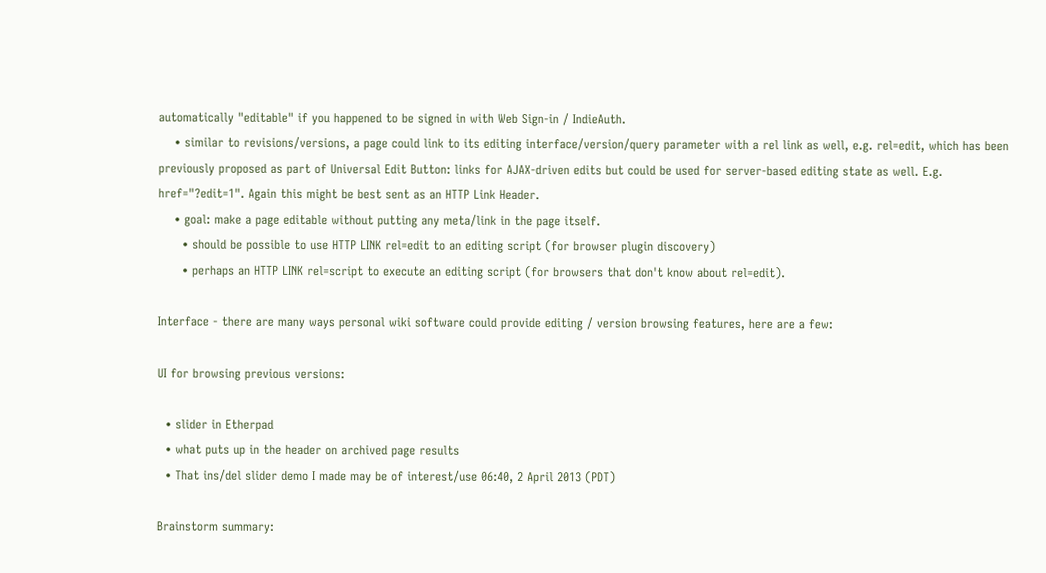automatically "editable" if you happened to be signed in with Web Sign-in / IndieAuth.
    • similar to revisions/versions, a page could link to its editing interface/version/query parameter with a rel link as well, e.g. rel=edit, which has been previously proposed as part of Universal Edit Button: links for AJAX-driven edits but could be used for server-based editing state as well. E.g. href="?edit=1". Again this might be best sent as an HTTP Link Header.
    • goal: make a page editable without putting any meta/link in the page itself.
      • should be possible to use HTTP LINK rel=edit to an editing script (for browser plugin discovery)
      • perhaps an HTTP LINK rel=script to execute an editing script (for browsers that don't know about rel=edit).

Interface - there are many ways personal wiki software could provide editing / version browsing features, here are a few:

UI for browsing previous versions:

  • slider in Etherpad
  • what puts up in the header on archived page results
  • That ins/del slider demo I made may be of interest/use 06:40, 2 April 2013 (PDT)

Brainstorm summary: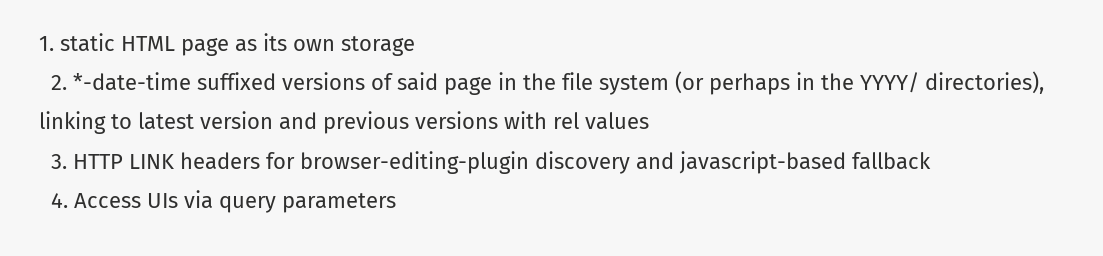1. static HTML page as its own storage
  2. *-date-time suffixed versions of said page in the file system (or perhaps in the YYYY/ directories), linking to latest version and previous versions with rel values
  3. HTTP LINK headers for browser-editing-plugin discovery and javascript-based fallback
  4. Access UIs via query parameters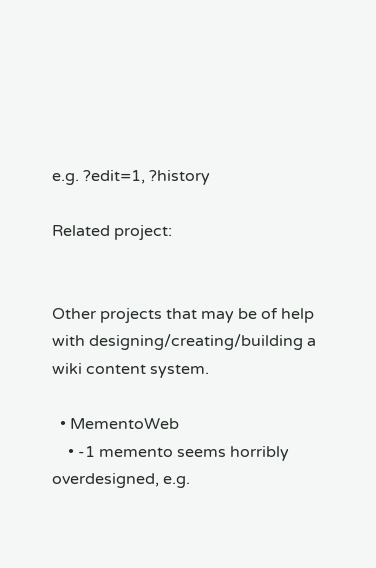e.g. ?edit=1, ?history

Related project:


Other projects that may be of help with designing/creating/building a wiki content system.

  • MementoWeb
    • -1 memento seems horribly overdesigned, e.g.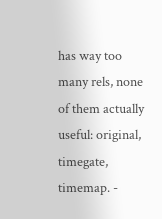has way too many rels, none of them actually useful: original, timegate, timemap. -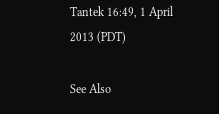Tantek 16:49, 1 April 2013 (PDT)

See Also